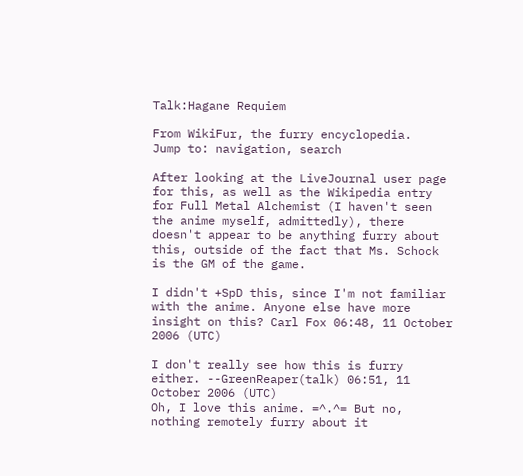Talk:Hagane Requiem

From WikiFur, the furry encyclopedia.
Jump to: navigation, search

After looking at the LiveJournal user page for this, as well as the Wikipedia entry for Full Metal Alchemist (I haven't seen the anime myself, admittedly), there doesn't appear to be anything furry about this, outside of the fact that Ms. Schock is the GM of the game.

I didn't +SpD this, since I'm not familiar with the anime. Anyone else have more insight on this? Carl Fox 06:48, 11 October 2006 (UTC)

I don't really see how this is furry either. --GreenReaper(talk) 06:51, 11 October 2006 (UTC)
Oh, I love this anime. =^.^= But no, nothing remotely furry about it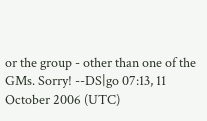or the group - other than one of the GMs. Sorry! --DS|go 07:13, 11 October 2006 (UTC)